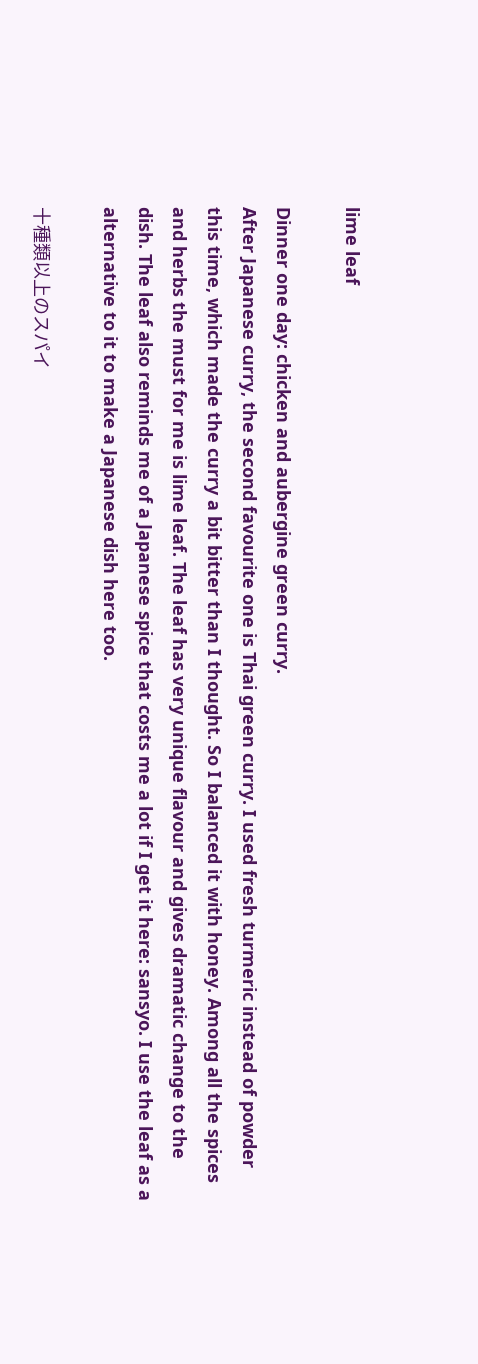lime leaf

Dinner one day: chicken and aubergine green curry.
After Japanese curry, the second favourite one is Thai green curry. I used fresh turmeric instead of powder this time, which made the curry a bit bitter than I thought. So I balanced it with honey. Among all the spices and herbs the must for me is lime leaf. The leaf has very unique flavour and gives dramatic change to the dish. The leaf also reminds me of a Japanese spice that costs me a lot if I get it here: sansyo. I use the leaf as a alternative to it to make a Japanese dish here too.

十種類以上のスパイ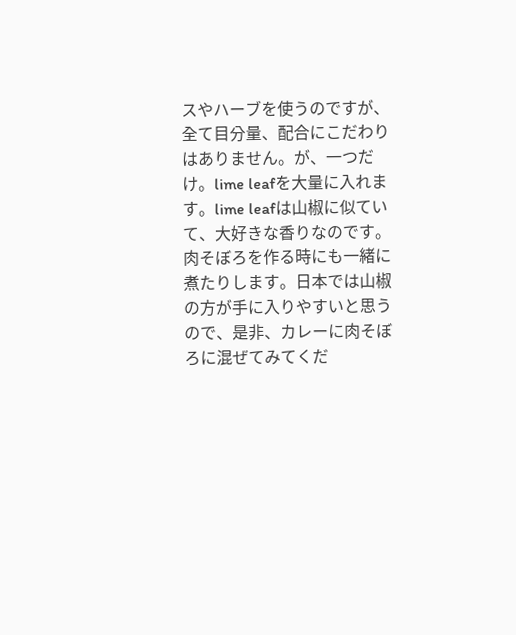スやハーブを使うのですが、全て目分量、配合にこだわりはありません。が、一つだけ。lime leafを大量に入れます。lime leafは山椒に似ていて、大好きな香りなのです。肉そぼろを作る時にも一緒に煮たりします。日本では山椒の方が手に入りやすいと思うので、是非、カレーに肉そぼろに混ぜてみてくだ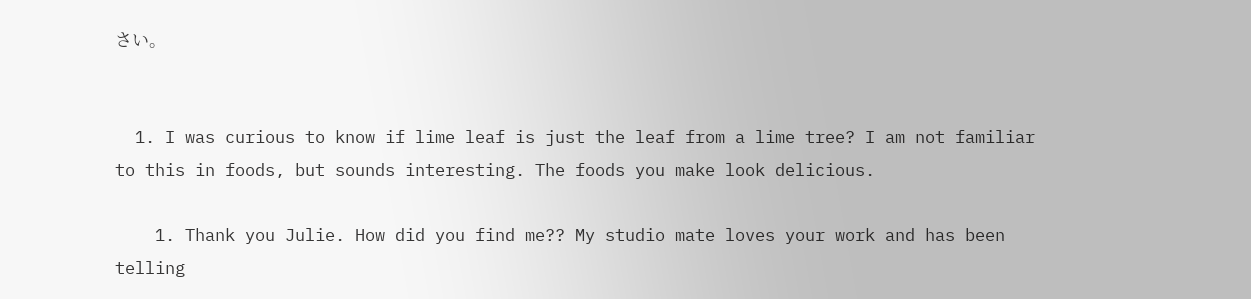さい。


  1. I was curious to know if lime leaf is just the leaf from a lime tree? I am not familiar to this in foods, but sounds interesting. The foods you make look delicious.

    1. Thank you Julie. How did you find me?? My studio mate loves your work and has been telling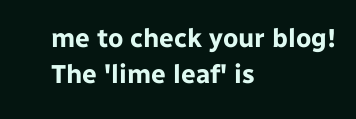me to check your blog! The 'lime leaf' is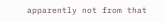apparently not from that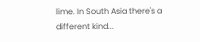lime. In South Asia there's a different kind...